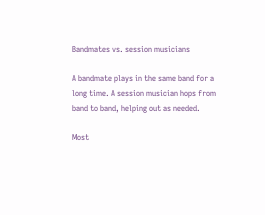Bandmates vs. session musicians

A bandmate plays in the same band for a long time. A session musician hops from band to band, helping out as needed.

Most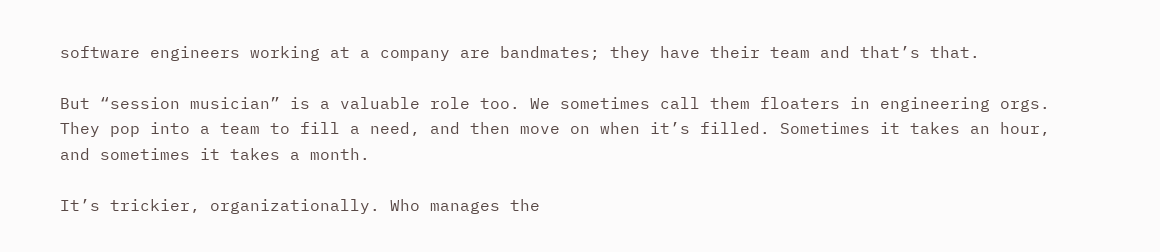software engineers working at a company are bandmates; they have their team and that’s that.

But “session musician” is a valuable role too. We sometimes call them floaters in engineering orgs. They pop into a team to fill a need, and then move on when it’s filled. Sometimes it takes an hour, and sometimes it takes a month.

It’s trickier, organizationally. Who manages the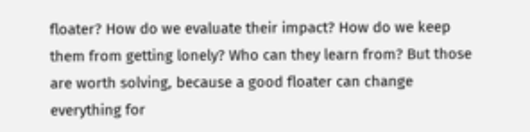floater? How do we evaluate their impact? How do we keep them from getting lonely? Who can they learn from? But those are worth solving, because a good floater can change everything for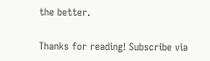the better.

Thanks for reading! Subscribe via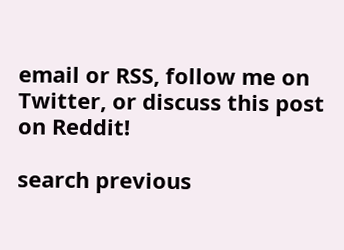email or RSS, follow me on Twitter, or discuss this post on Reddit!

search previous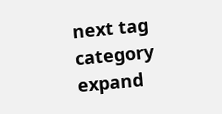next tag category expand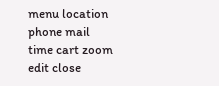menu location phone mail time cart zoom edit close